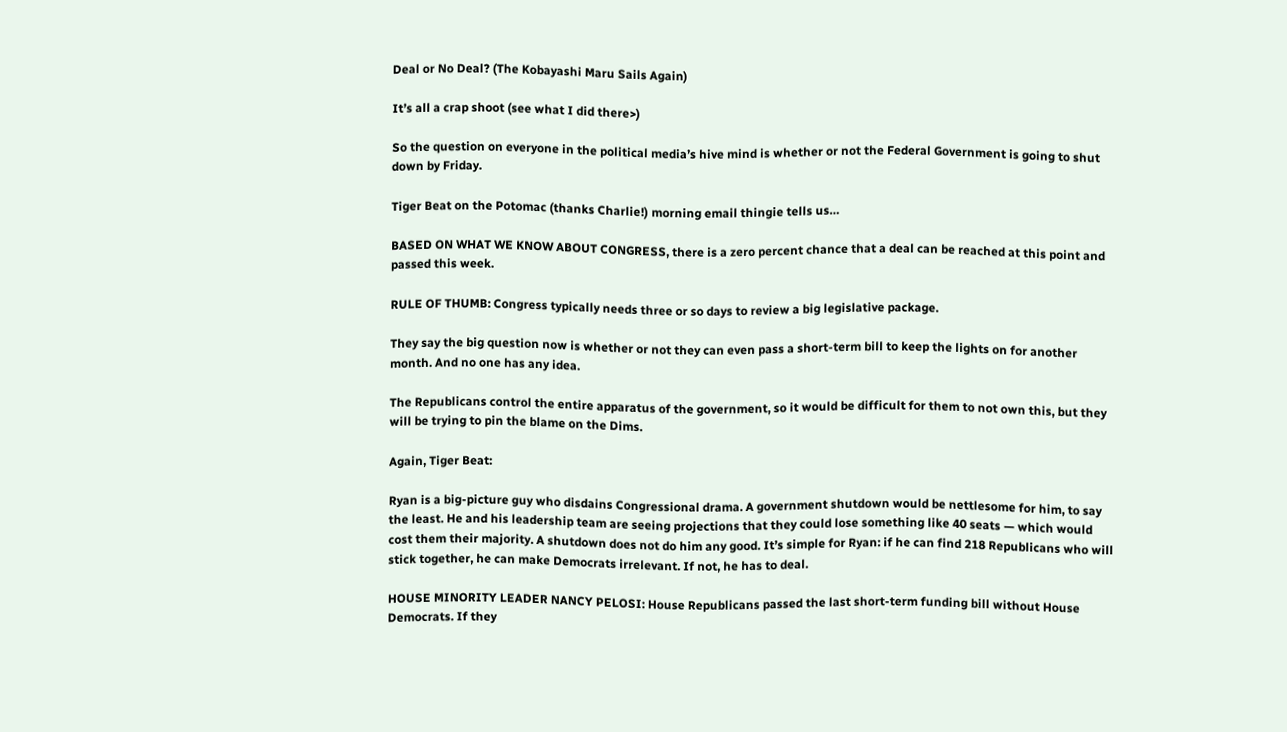Deal or No Deal? (The Kobayashi Maru Sails Again)

It’s all a crap shoot (see what I did there>)

So the question on everyone in the political media’s hive mind is whether or not the Federal Government is going to shut down by Friday.

Tiger Beat on the Potomac (thanks Charlie!) morning email thingie tells us…

BASED ON WHAT WE KNOW ABOUT CONGRESS, there is a zero percent chance that a deal can be reached at this point and passed this week.

RULE OF THUMB: Congress typically needs three or so days to review a big legislative package.

They say the big question now is whether or not they can even pass a short-term bill to keep the lights on for another month. And no one has any idea.

The Republicans control the entire apparatus of the government, so it would be difficult for them to not own this, but they will be trying to pin the blame on the Dims.

Again, Tiger Beat:

Ryan is a big-picture guy who disdains Congressional drama. A government shutdown would be nettlesome for him, to say the least. He and his leadership team are seeing projections that they could lose something like 40 seats — which would cost them their majority. A shutdown does not do him any good. It’s simple for Ryan: if he can find 218 Republicans who will stick together, he can make Democrats irrelevant. If not, he has to deal.

HOUSE MINORITY LEADER NANCY PELOSI: House Republicans passed the last short-term funding bill without House Democrats. If they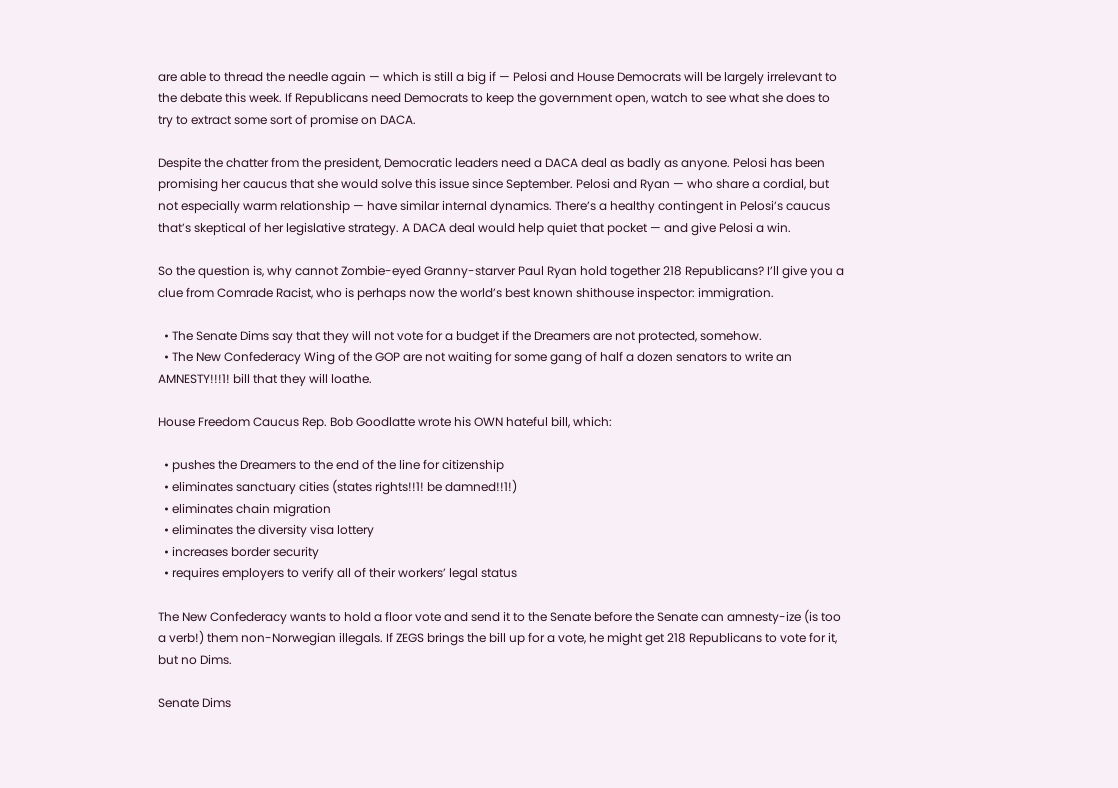are able to thread the needle again — which is still a big if — Pelosi and House Democrats will be largely irrelevant to the debate this week. If Republicans need Democrats to keep the government open, watch to see what she does to try to extract some sort of promise on DACA.

Despite the chatter from the president, Democratic leaders need a DACA deal as badly as anyone. Pelosi has been promising her caucus that she would solve this issue since September. Pelosi and Ryan — who share a cordial, but not especially warm relationship — have similar internal dynamics. There’s a healthy contingent in Pelosi’s caucus that’s skeptical of her legislative strategy. A DACA deal would help quiet that pocket — and give Pelosi a win.

So the question is, why cannot Zombie-eyed Granny-starver Paul Ryan hold together 218 Republicans? I’ll give you a clue from Comrade Racist, who is perhaps now the world’s best known shithouse inspector: immigration.

  • The Senate Dims say that they will not vote for a budget if the Dreamers are not protected, somehow.
  • The New Confederacy Wing of the GOP are not waiting for some gang of half a dozen senators to write an AMNESTY!!!1! bill that they will loathe.

House Freedom Caucus Rep. Bob Goodlatte wrote his OWN hateful bill, which:

  • pushes the Dreamers to the end of the line for citizenship
  • eliminates sanctuary cities (states rights!!1! be damned!!1!)
  • eliminates chain migration
  • eliminates the diversity visa lottery
  • increases border security
  • requires employers to verify all of their workers’ legal status

The New Confederacy wants to hold a floor vote and send it to the Senate before the Senate can amnesty-ize (is too a verb!) them non-Norwegian illegals. If ZEGS brings the bill up for a vote, he might get 218 Republicans to vote for it, but no Dims.

Senate Dims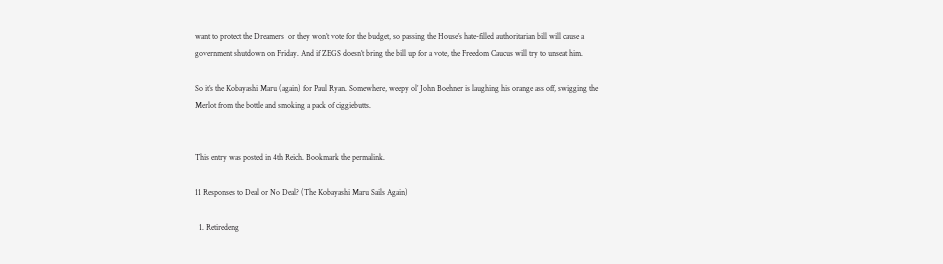want to protect the Dreamers  or they won’t vote for the budget, so passing the House’s hate-filled authoritarian bill will cause a government shutdown on Friday. And if ZEGS doesn’t bring the bill up for a vote, the Freedom Caucus will try to unseat him.

So it’s the Kobayashi Maru (again) for Paul Ryan. Somewhere, weepy ol’ John Boehner is laughing his orange ass off, swigging the Merlot from the bottle and smoking a pack of ciggiebutts.


This entry was posted in 4th Reich. Bookmark the permalink.

11 Responses to Deal or No Deal? (The Kobayashi Maru Sails Again)

  1. Retiredeng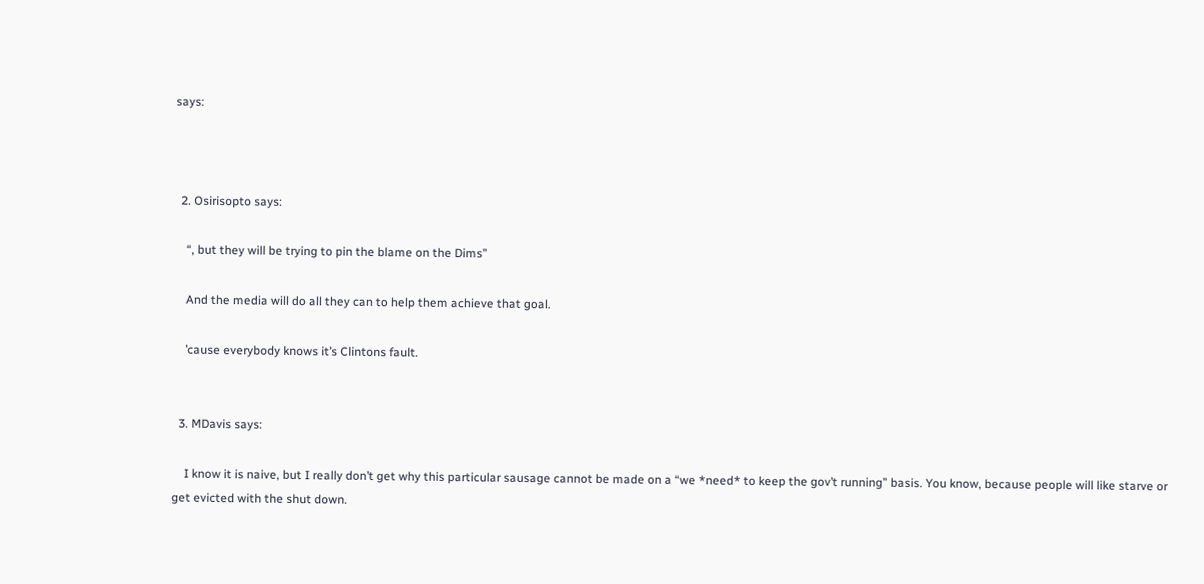says:



  2. Osirisopto says:

    “, but they will be trying to pin the blame on the Dims”

    And the media will do all they can to help them achieve that goal.

    ’cause everybody knows it’s Clintons fault.


  3. MDavis says:

    I know it is naive, but I really don’t get why this particular sausage cannot be made on a “we *need* to keep the gov’t running” basis. You know, because people will like starve or get evicted with the shut down.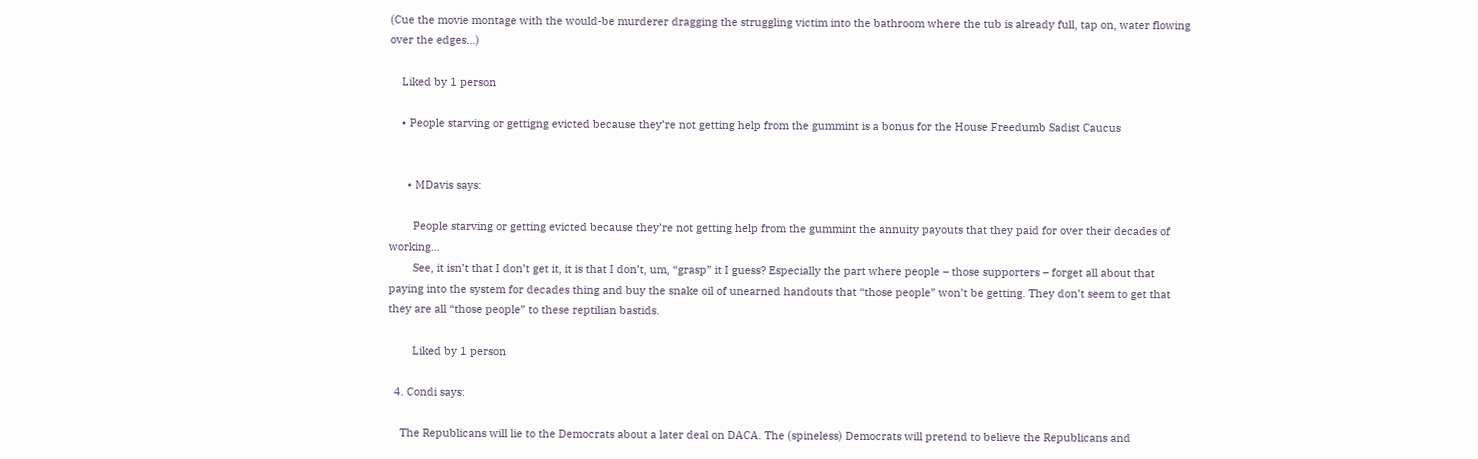(Cue the movie montage with the would-be murderer dragging the struggling victim into the bathroom where the tub is already full, tap on, water flowing over the edges…)

    Liked by 1 person

    • People starving or gettigng evicted because they’re not getting help from the gummint is a bonus for the House Freedumb Sadist Caucus


      • MDavis says:

        People starving or getting evicted because they’re not getting help from the gummint the annuity payouts that they paid for over their decades of working…
        See, it isn’t that I don’t get it, it is that I don’t, um, “grasp” it I guess? Especially the part where people – those supporters – forget all about that paying into the system for decades thing and buy the snake oil of unearned handouts that “those people” won’t be getting. They don’t seem to get that they are all “those people” to these reptilian bastids.

        Liked by 1 person

  4. Condi says:

    The Republicans will lie to the Democrats about a later deal on DACA. The (spineless) Democrats will pretend to believe the Republicans and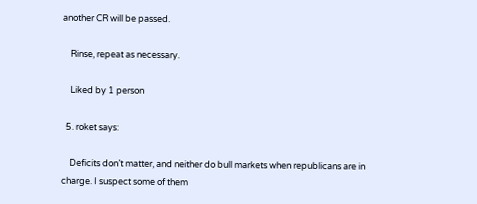another CR will be passed.

    Rinse, repeat as necessary.

    Liked by 1 person

  5. roket says:

    Deficits don’t matter, and neither do bull markets when republicans are in charge. I suspect some of them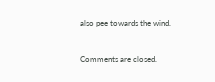also pee towards the wind.


Comments are closed.